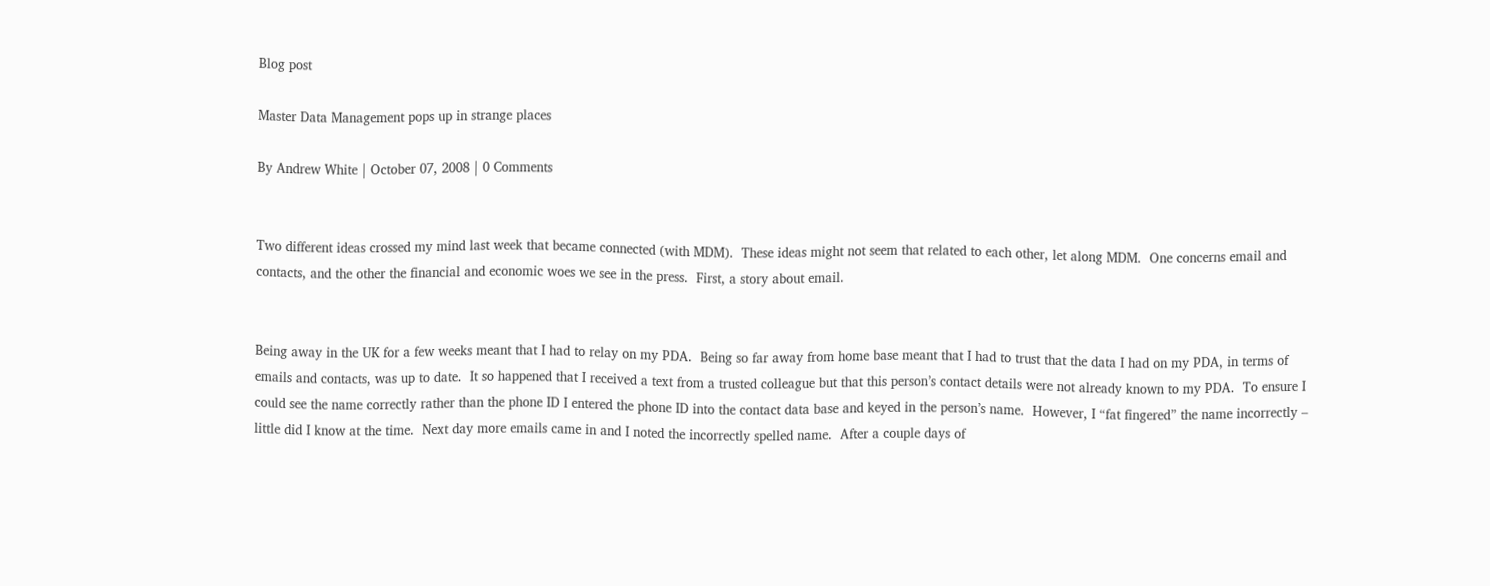Blog post

Master Data Management pops up in strange places

By Andrew White | October 07, 2008 | 0 Comments


Two different ideas crossed my mind last week that became connected (with MDM).  These ideas might not seem that related to each other, let along MDM.  One concerns email and contacts, and the other the financial and economic woes we see in the press.  First, a story about email.


Being away in the UK for a few weeks meant that I had to relay on my PDA.  Being so far away from home base meant that I had to trust that the data I had on my PDA, in terms of emails and contacts, was up to date.  It so happened that I received a text from a trusted colleague but that this person’s contact details were not already known to my PDA.  To ensure I could see the name correctly rather than the phone ID I entered the phone ID into the contact data base and keyed in the person’s name.  However, I “fat fingered” the name incorrectly – little did I know at the time.  Next day more emails came in and I noted the incorrectly spelled name.  After a couple days of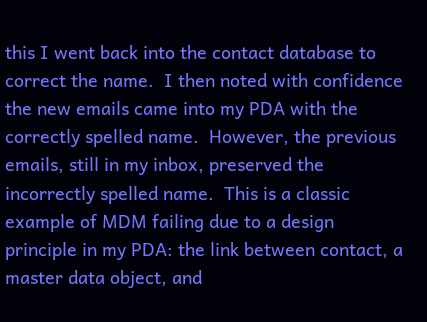this I went back into the contact database to correct the name.  I then noted with confidence the new emails came into my PDA with the correctly spelled name.  However, the previous emails, still in my inbox, preserved the incorrectly spelled name.  This is a classic example of MDM failing due to a design principle in my PDA: the link between contact, a master data object, and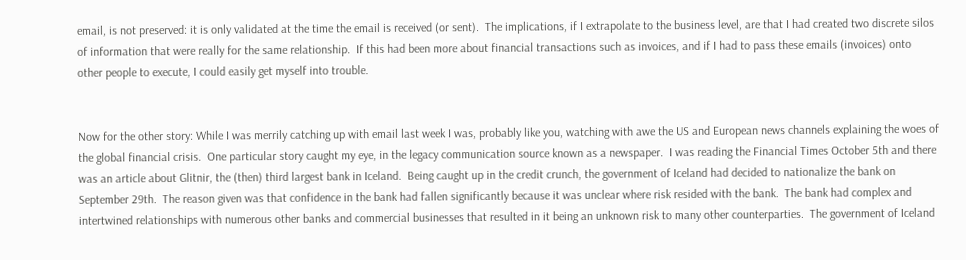email, is not preserved: it is only validated at the time the email is received (or sent).  The implications, if I extrapolate to the business level, are that I had created two discrete silos of information that were really for the same relationship.  If this had been more about financial transactions such as invoices, and if I had to pass these emails (invoices) onto other people to execute, I could easily get myself into trouble.


Now for the other story: While I was merrily catching up with email last week I was, probably like you, watching with awe the US and European news channels explaining the woes of the global financial crisis.  One particular story caught my eye, in the legacy communication source known as a newspaper.  I was reading the Financial Times October 5th and there was an article about Glitnir, the (then) third largest bank in Iceland.  Being caught up in the credit crunch, the government of Iceland had decided to nationalize the bank on September 29th.  The reason given was that confidence in the bank had fallen significantly because it was unclear where risk resided with the bank.  The bank had complex and intertwined relationships with numerous other banks and commercial businesses that resulted in it being an unknown risk to many other counterparties.  The government of Iceland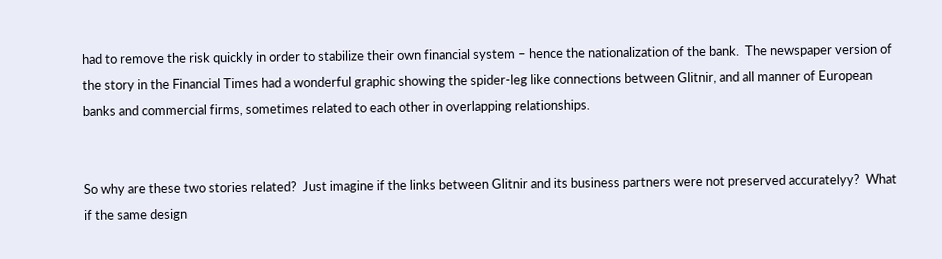had to remove the risk quickly in order to stabilize their own financial system – hence the nationalization of the bank.  The newspaper version of the story in the Financial Times had a wonderful graphic showing the spider-leg like connections between Glitnir, and all manner of European banks and commercial firms, sometimes related to each other in overlapping relationships.


So why are these two stories related?  Just imagine if the links between Glitnir and its business partners were not preserved accuratelyy?  What if the same design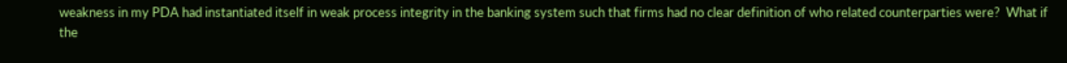weakness in my PDA had instantiated itself in weak process integrity in the banking system such that firms had no clear definition of who related counterparties were?  What if the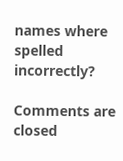names where spelled incorrectly?

Comments are closed